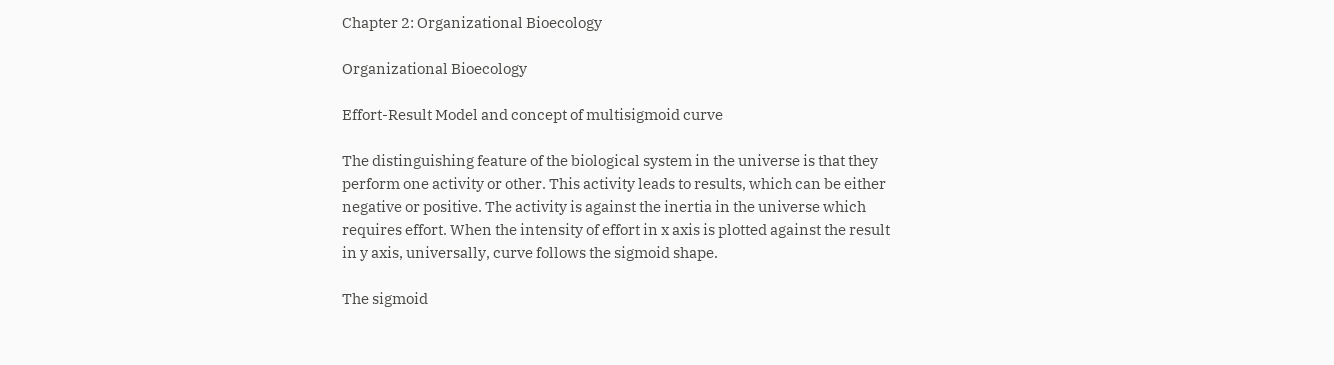Chapter 2: Organizational Bioecology

Organizational Bioecology

Effort-Result Model and concept of multisigmoid curve

The distinguishing feature of the biological system in the universe is that they perform one activity or other. This activity leads to results, which can be either negative or positive. The activity is against the inertia in the universe which requires effort. When the intensity of effort in x axis is plotted against the result in y axis, universally, curve follows the sigmoid shape.

The sigmoid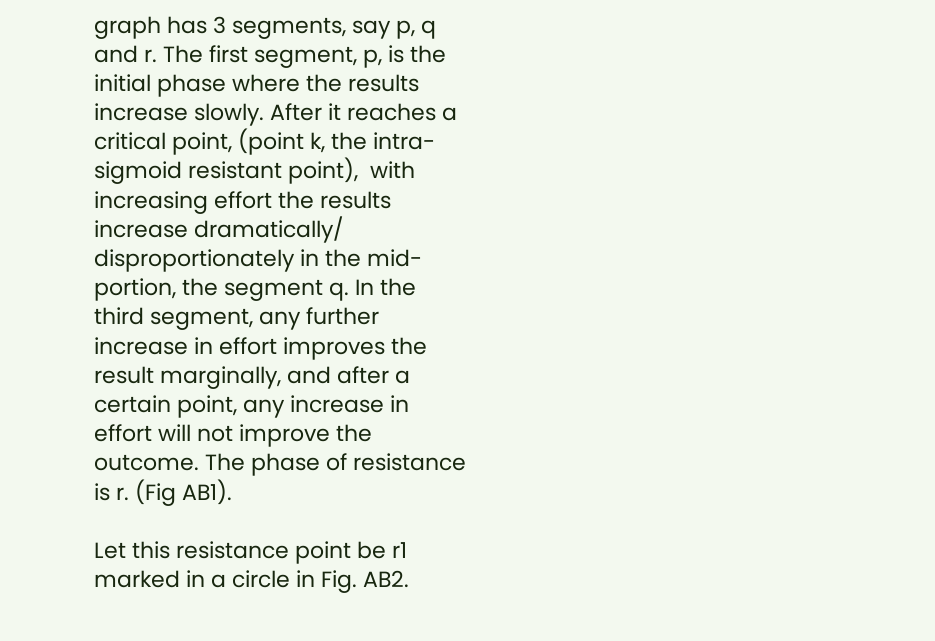graph has 3 segments, say p, q and r. The first segment, p, is the initial phase where the results increase slowly. After it reaches a critical point, (point k, the intra-sigmoid resistant point),  with increasing effort the results increase dramatically/ disproportionately in the mid-portion, the segment q. In the third segment, any further increase in effort improves the result marginally, and after a certain point, any increase in effort will not improve the outcome. The phase of resistance is r. (Fig AB1).

Let this resistance point be r1 marked in a circle in Fig. AB2.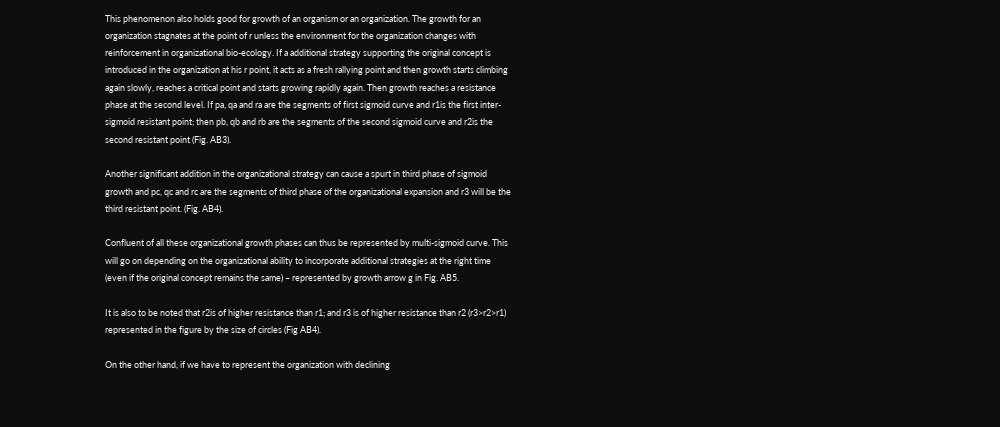This phenomenon also holds good for growth of an organism or an organization. The growth for an organization stagnates at the point of r unless the environment for the organization changes with reinforcement in organizational bio-ecology. If a additional strategy supporting the original concept is introduced in the organization at his r point, it acts as a fresh rallying point and then growth starts climbing again slowly, reaches a critical point and starts growing rapidly again. Then growth reaches a resistance phase at the second level. If pa, qa and ra are the segments of first sigmoid curve and r1is the first inter-sigmoid resistant point; then pb, qb and rb are the segments of the second sigmoid curve and r2is the second resistant point (Fig. AB3).

Another significant addition in the organizational strategy can cause a spurt in third phase of sigmoid growth and pc, qc and rc are the segments of third phase of the organizational expansion and r3 will be the third resistant point. (Fig. AB4).

Confluent of all these organizational growth phases can thus be represented by multi-sigmoid curve. This will go on depending on the organizational ability to incorporate additional strategies at the right time (even if the original concept remains the same) – represented by growth arrow g in Fig. AB5.

It is also to be noted that r2is of higher resistance than r1; and r3 is of higher resistance than r2 (r3>r2>r1) represented in the figure by the size of circles (Fig AB4).

On the other hand, if we have to represent the organization with declining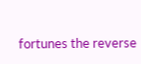fortunes the reverse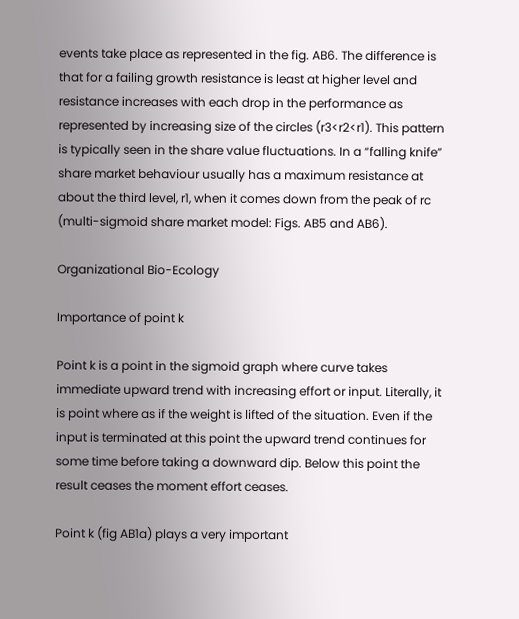events take place as represented in the fig. AB6. The difference is that for a failing growth resistance is least at higher level and resistance increases with each drop in the performance as represented by increasing size of the circles (r3<r2<r1). This pattern is typically seen in the share value fluctuations. In a “falling knife” share market behaviour usually has a maximum resistance at about the third level, r1, when it comes down from the peak of rc (multi-sigmoid share market model: Figs. AB5 and AB6).

Organizational Bio-Ecology

Importance of point k

Point k is a point in the sigmoid graph where curve takes immediate upward trend with increasing effort or input. Literally, it is point where as if the weight is lifted of the situation. Even if the input is terminated at this point the upward trend continues for some time before taking a downward dip. Below this point the result ceases the moment effort ceases.

Point k (fig AB1a) plays a very important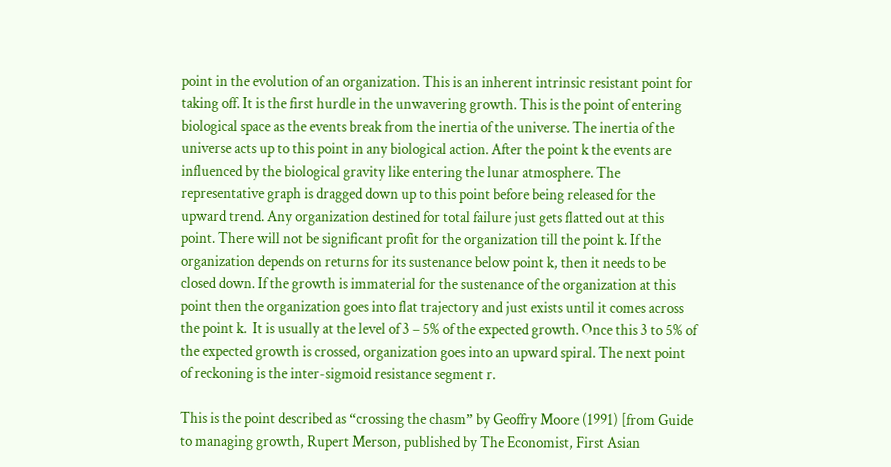point in the evolution of an organization. This is an inherent intrinsic resistant point for taking off. It is the first hurdle in the unwavering growth. This is the point of entering biological space as the events break from the inertia of the universe. The inertia of the universe acts up to this point in any biological action. After the point k the events are influenced by the biological gravity like entering the lunar atmosphere. The representative graph is dragged down up to this point before being released for the upward trend. Any organization destined for total failure just gets flatted out at this point. There will not be significant profit for the organization till the point k. If the organization depends on returns for its sustenance below point k, then it needs to be closed down. If the growth is immaterial for the sustenance of the organization at this point then the organization goes into flat trajectory and just exists until it comes across the point k.  It is usually at the level of 3 – 5% of the expected growth. Once this 3 to 5% of the expected growth is crossed, organization goes into an upward spiral. The next point of reckoning is the inter-sigmoid resistance segment r.

This is the point described as “crossing the chasm” by Geoffry Moore (1991) [from Guide to managing growth, Rupert Merson, published by The Economist, First Asian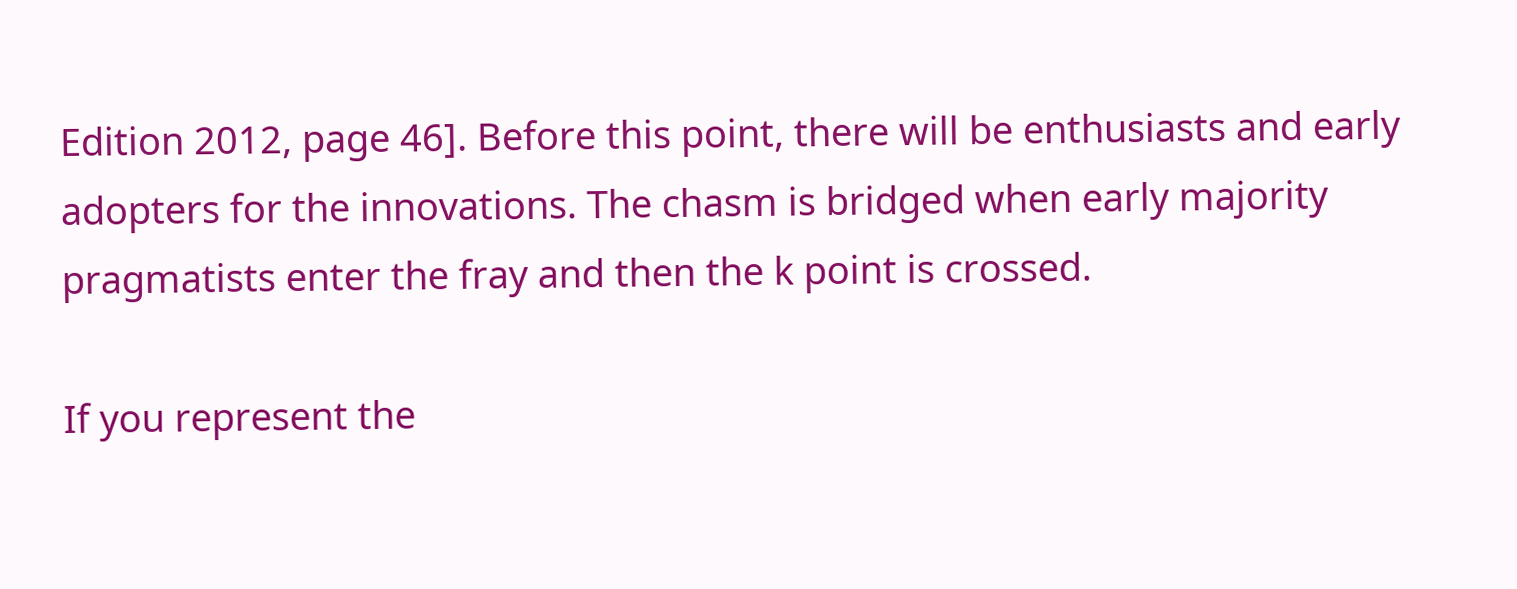Edition 2012, page 46]. Before this point, there will be enthusiasts and early adopters for the innovations. The chasm is bridged when early majority pragmatists enter the fray and then the k point is crossed.

If you represent the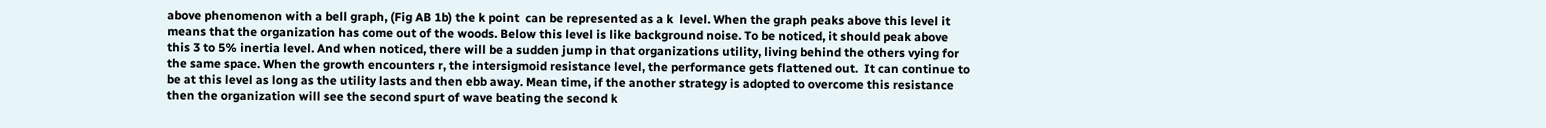above phenomenon with a bell graph, (Fig AB 1b) the k point  can be represented as a k  level. When the graph peaks above this level it means that the organization has come out of the woods. Below this level is like background noise. To be noticed, it should peak above this 3 to 5% inertia level. And when noticed, there will be a sudden jump in that organizations utility, living behind the others vying for the same space. When the growth encounters r, the intersigmoid resistance level, the performance gets flattened out.  It can continue to be at this level as long as the utility lasts and then ebb away. Mean time, if the another strategy is adopted to overcome this resistance then the organization will see the second spurt of wave beating the second k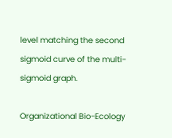level matching the second sigmoid curve of the multi-sigmoid graph.

Organizational Bio-Ecology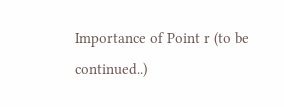Importance of Point r (to be continued..)